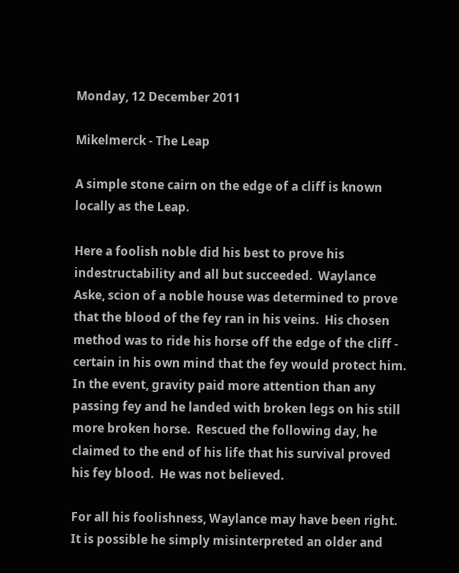Monday, 12 December 2011

Mikelmerck - The Leap

A simple stone cairn on the edge of a cliff is known locally as the Leap.

Here a foolish noble did his best to prove his indestructability and all but succeeded.  Waylance Aske, scion of a noble house was determined to prove that the blood of the fey ran in his veins.  His chosen method was to ride his horse off the edge of the cliff - certain in his own mind that the fey would protect him.  In the event, gravity paid more attention than any passing fey and he landed with broken legs on his still more broken horse.  Rescued the following day, he claimed to the end of his life that his survival proved his fey blood.  He was not believed.

For all his foolishness, Waylance may have been right.  It is possible he simply misinterpreted an older and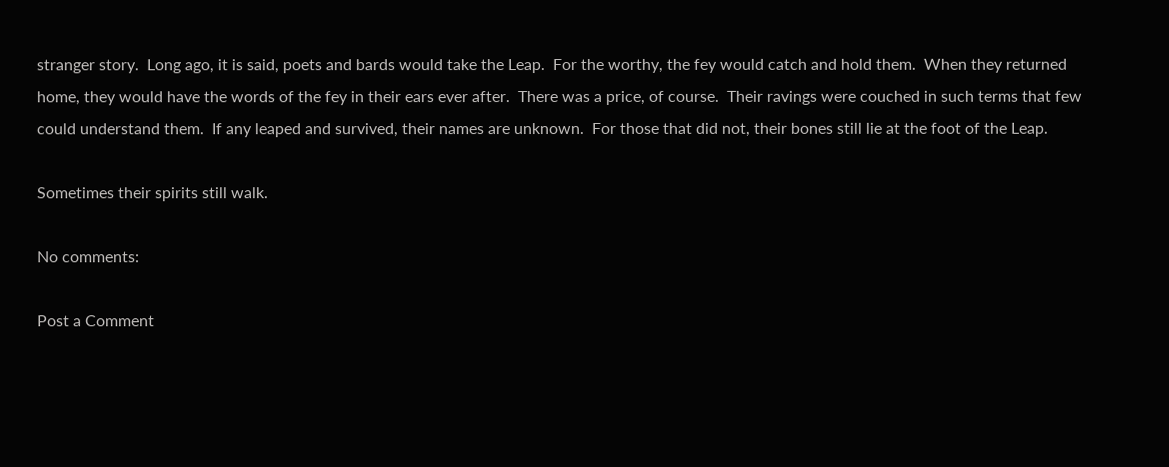stranger story.  Long ago, it is said, poets and bards would take the Leap.  For the worthy, the fey would catch and hold them.  When they returned home, they would have the words of the fey in their ears ever after.  There was a price, of course.  Their ravings were couched in such terms that few could understand them.  If any leaped and survived, their names are unknown.  For those that did not, their bones still lie at the foot of the Leap.

Sometimes their spirits still walk.

No comments:

Post a Comment